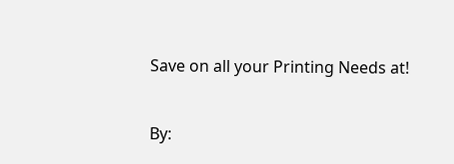Save on all your Printing Needs at!


By: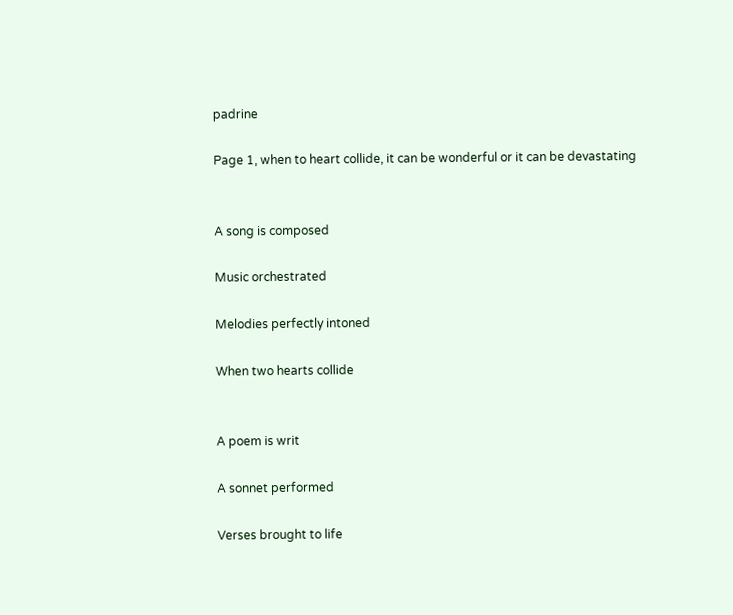padrine

Page 1, when to heart collide, it can be wonderful or it can be devastating


A song is composed

Music orchestrated

Melodies perfectly intoned

When two hearts collide


A poem is writ

A sonnet performed

Verses brought to life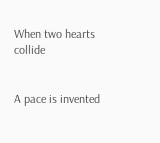When two hearts collide


A pace is invented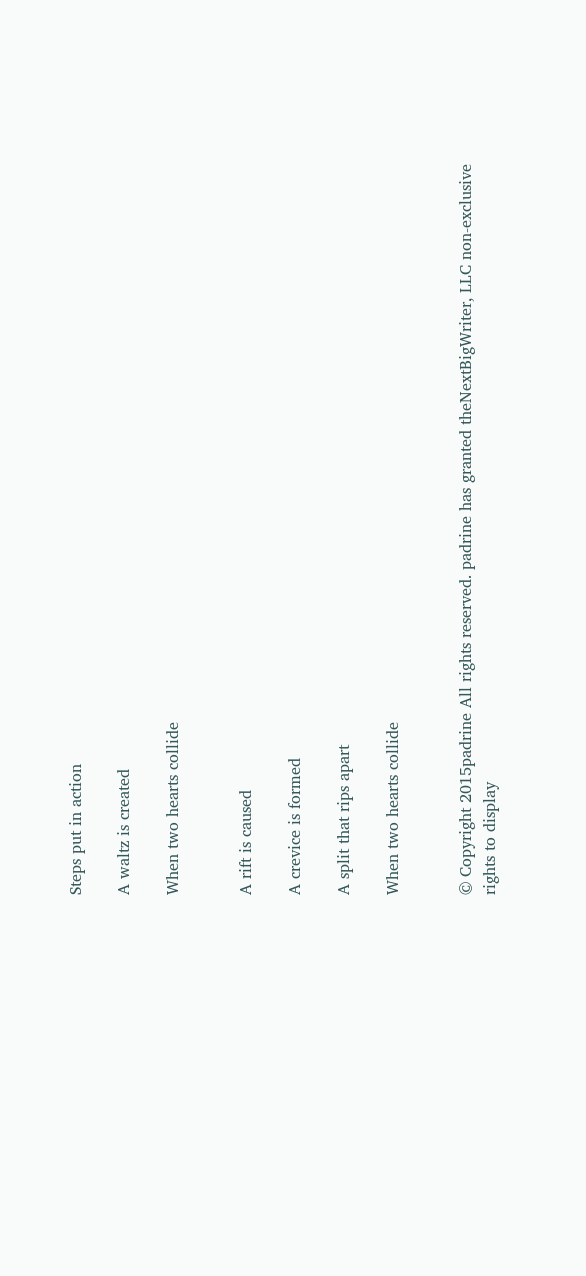Steps put in action

A waltz is created

When two hearts collide


A rift is caused

A crevice is formed

A split that rips apart

When two hearts collide


© Copyright 2015padrine All rights reserved. padrine has granted theNextBigWriter, LLC non-exclusive rights to display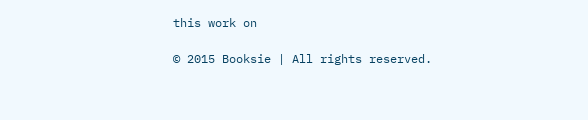this work on

© 2015 Booksie | All rights reserved.